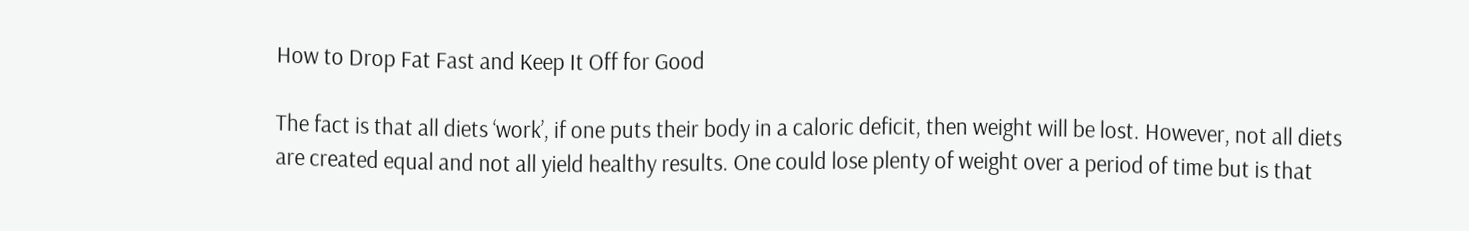How to Drop Fat Fast and Keep It Off for Good

The fact is that all diets ‘work’, if one puts their body in a caloric deficit, then weight will be lost. However, not all diets are created equal and not all yield healthy results. One could lose plenty of weight over a period of time but is that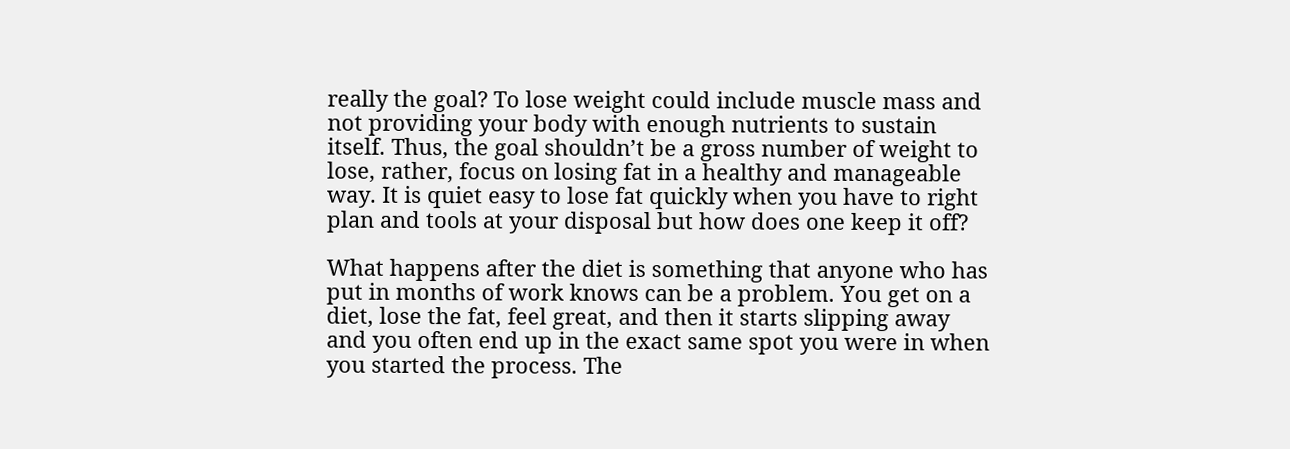really the goal? To lose weight could include muscle mass and not providing your body with enough nutrients to sustain itself. Thus, the goal shouldn’t be a gross number of weight to lose, rather, focus on losing fat in a healthy and manageable way. It is quiet easy to lose fat quickly when you have to right plan and tools at your disposal but how does one keep it off?

What happens after the diet is something that anyone who has put in months of work knows can be a problem. You get on a diet, lose the fat, feel great, and then it starts slipping away and you often end up in the exact same spot you were in when you started the process. The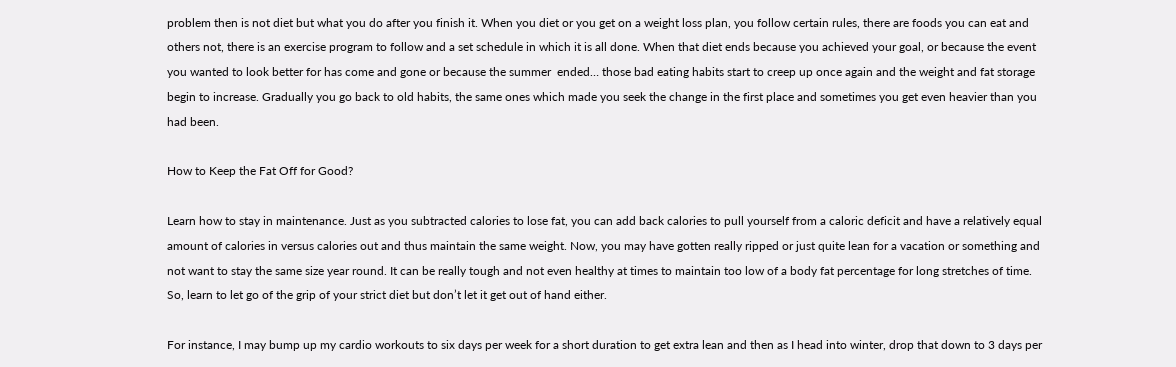problem then is not diet but what you do after you finish it. When you diet or you get on a weight loss plan, you follow certain rules, there are foods you can eat and others not, there is an exercise program to follow and a set schedule in which it is all done. When that diet ends because you achieved your goal, or because the event you wanted to look better for has come and gone or because the summer  ended… those bad eating habits start to creep up once again and the weight and fat storage begin to increase. Gradually you go back to old habits, the same ones which made you seek the change in the first place and sometimes you get even heavier than you had been.

How to Keep the Fat Off for Good?

Learn how to stay in maintenance. Just as you subtracted calories to lose fat, you can add back calories to pull yourself from a caloric deficit and have a relatively equal amount of calories in versus calories out and thus maintain the same weight. Now, you may have gotten really ripped or just quite lean for a vacation or something and not want to stay the same size year round. It can be really tough and not even healthy at times to maintain too low of a body fat percentage for long stretches of time. So, learn to let go of the grip of your strict diet but don’t let it get out of hand either.

For instance, I may bump up my cardio workouts to six days per week for a short duration to get extra lean and then as I head into winter, drop that down to 3 days per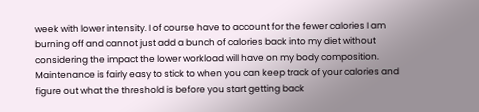week with lower intensity. I of course have to account for the fewer calories I am burning off and cannot just add a bunch of calories back into my diet without considering the impact the lower workload will have on my body composition. Maintenance is fairly easy to stick to when you can keep track of your calories and figure out what the threshold is before you start getting back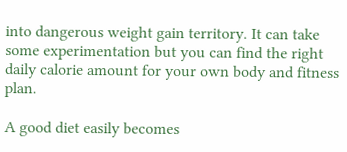into dangerous weight gain territory. It can take some experimentation but you can find the right daily calorie amount for your own body and fitness plan.

A good diet easily becomes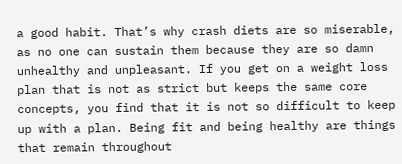a good habit. That’s why crash diets are so miserable, as no one can sustain them because they are so damn unhealthy and unpleasant. If you get on a weight loss plan that is not as strict but keeps the same core concepts, you find that it is not so difficult to keep up with a plan. Being fit and being healthy are things that remain throughout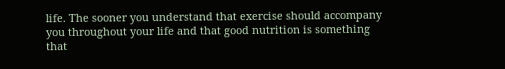life. The sooner you understand that exercise should accompany you throughout your life and that good nutrition is something that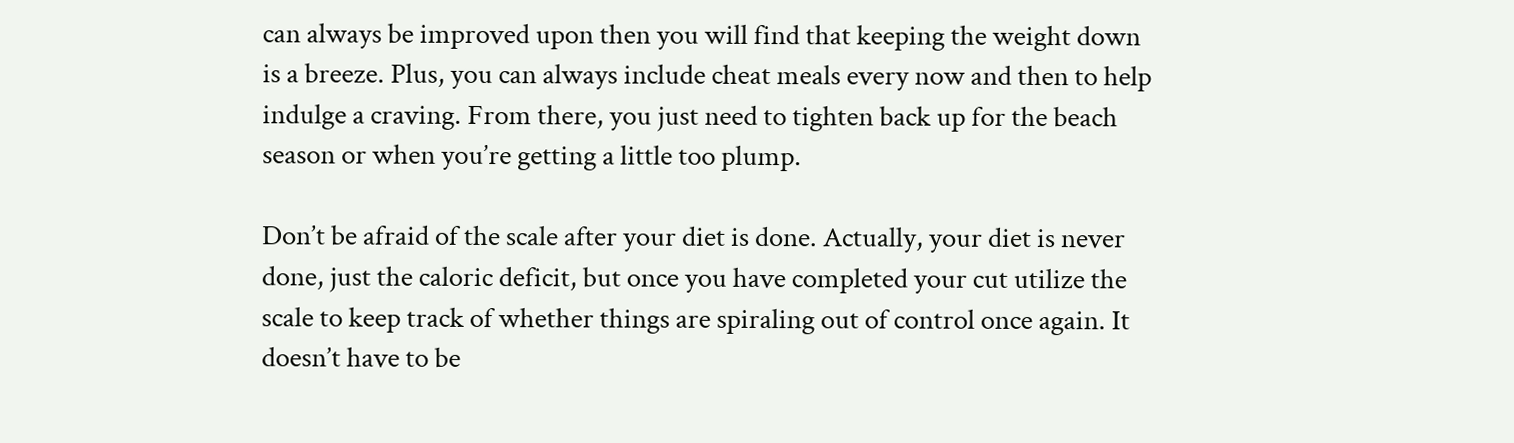can always be improved upon then you will find that keeping the weight down is a breeze. Plus, you can always include cheat meals every now and then to help indulge a craving. From there, you just need to tighten back up for the beach season or when you’re getting a little too plump.

Don’t be afraid of the scale after your diet is done. Actually, your diet is never done, just the caloric deficit, but once you have completed your cut utilize the scale to keep track of whether things are spiraling out of control once again. It doesn’t have to be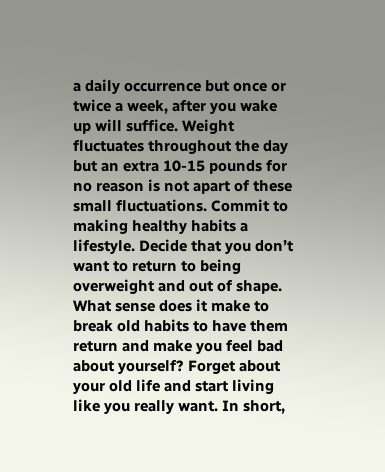a daily occurrence but once or twice a week, after you wake up will suffice. Weight fluctuates throughout the day but an extra 10-15 pounds for no reason is not apart of these small fluctuations. Commit to making healthy habits a lifestyle. Decide that you don’t want to return to being overweight and out of shape. What sense does it make to break old habits to have them return and make you feel bad about yourself? Forget about your old life and start living like you really want. In short,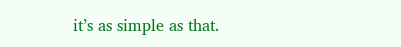it’s as simple as that.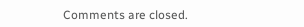Comments are closed.